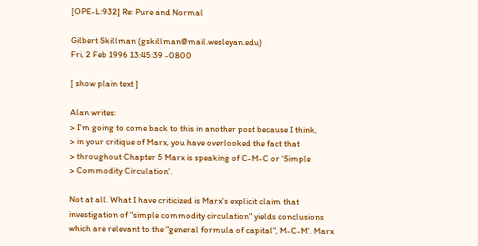[OPE-L:932] Re: Pure and Normal

Gilbert Skillman (gskillman@mail.wesleyan.edu)
Fri, 2 Feb 1996 13:45:39 -0800

[ show plain text ]

Alan writes:
> I'm going to come back to this in another post because I think,
> in your critique of Marx, you have overlooked the fact that
> throughout Chapter 5 Marx is speaking of C-M-C or 'Simple
> Commodity Circulation'.

Not at all. What I have criticized is Marx's explicit claim that
investigation of "simple commodity circulation" yields conclusions
which are relevant to the "general formula of capital", M-C-M'. Marx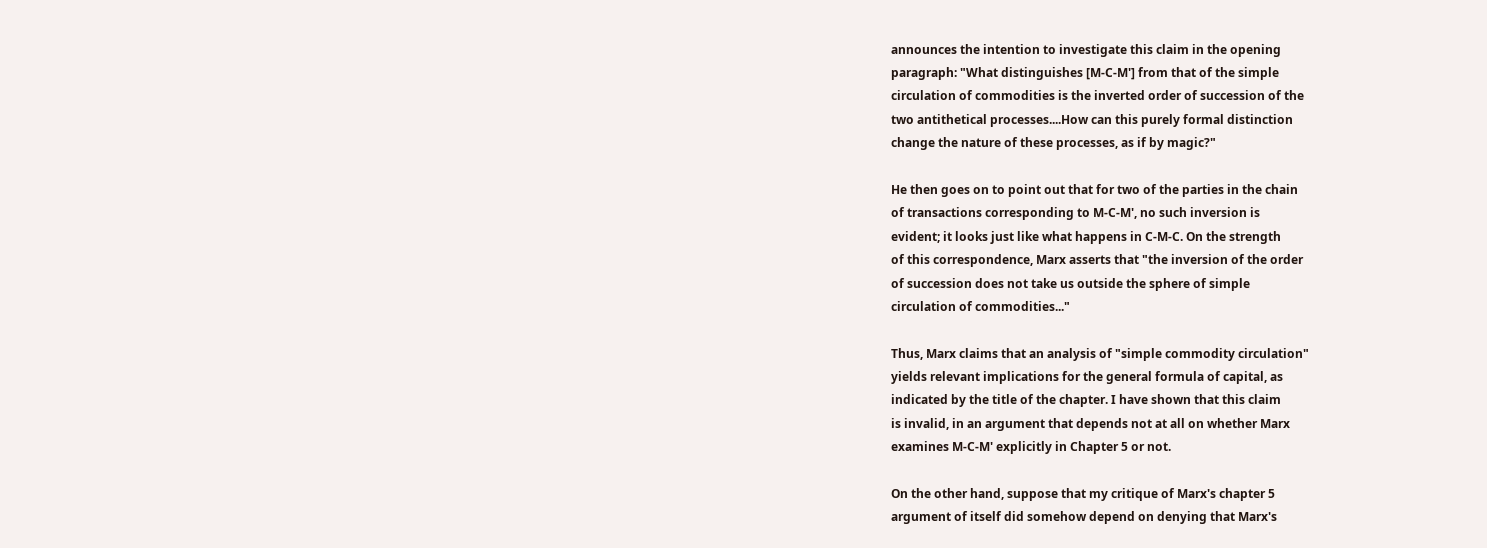announces the intention to investigate this claim in the opening
paragraph: "What distinguishes [M-C-M'] from that of the simple
circulation of commodities is the inverted order of succession of the
two antithetical processes....How can this purely formal distinction
change the nature of these processes, as if by magic?"

He then goes on to point out that for two of the parties in the chain
of transactions corresponding to M-C-M', no such inversion is
evident; it looks just like what happens in C-M-C. On the strength
of this correspondence, Marx asserts that "the inversion of the order
of succession does not take us outside the sphere of simple
circulation of commodities..."

Thus, Marx claims that an analysis of "simple commodity circulation"
yields relevant implications for the general formula of capital, as
indicated by the title of the chapter. I have shown that this claim
is invalid, in an argument that depends not at all on whether Marx
examines M-C-M' explicitly in Chapter 5 or not.

On the other hand, suppose that my critique of Marx's chapter 5
argument of itself did somehow depend on denying that Marx's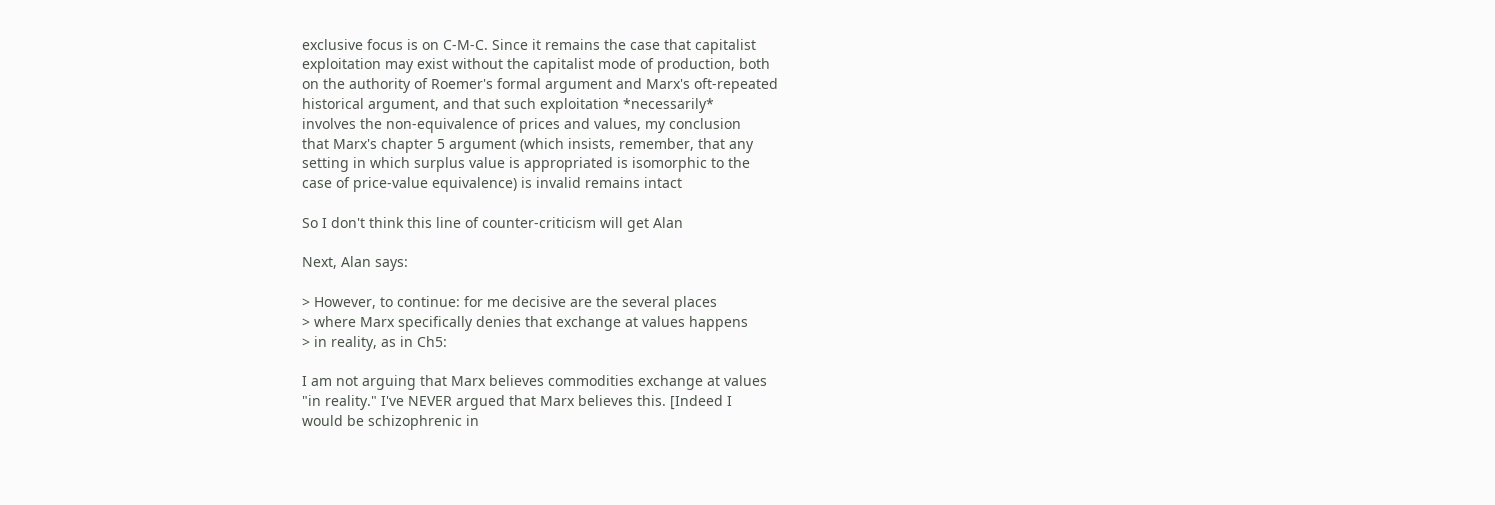exclusive focus is on C-M-C. Since it remains the case that capitalist
exploitation may exist without the capitalist mode of production, both
on the authority of Roemer's formal argument and Marx's oft-repeated
historical argument, and that such exploitation *necessarily*
involves the non-equivalence of prices and values, my conclusion
that Marx's chapter 5 argument (which insists, remember, that any
setting in which surplus value is appropriated is isomorphic to the
case of price-value equivalence) is invalid remains intact

So I don't think this line of counter-criticism will get Alan

Next, Alan says:

> However, to continue: for me decisive are the several places
> where Marx specifically denies that exchange at values happens
> in reality, as in Ch5:

I am not arguing that Marx believes commodities exchange at values
"in reality." I've NEVER argued that Marx believes this. [Indeed I
would be schizophrenic in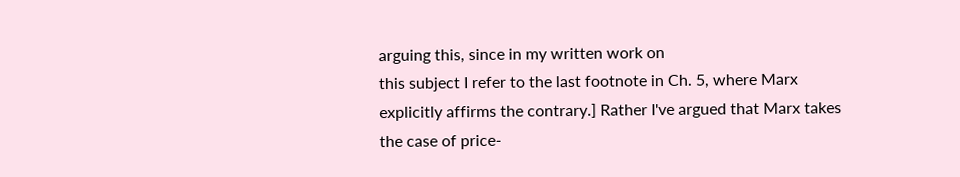arguing this, since in my written work on
this subject I refer to the last footnote in Ch. 5, where Marx
explicitly affirms the contrary.] Rather I've argued that Marx takes
the case of price-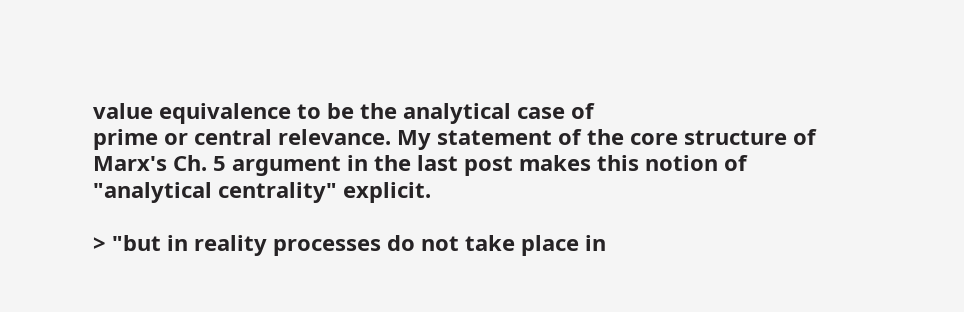value equivalence to be the analytical case of
prime or central relevance. My statement of the core structure of
Marx's Ch. 5 argument in the last post makes this notion of
"analytical centrality" explicit.

> "but in reality processes do not take place in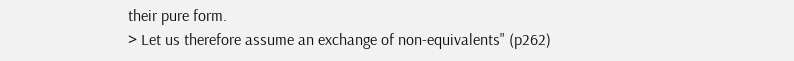their pure form.
> Let us therefore assume an exchange of non-equivalents" (p262)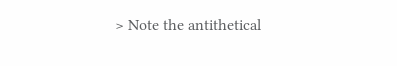> Note the antithetical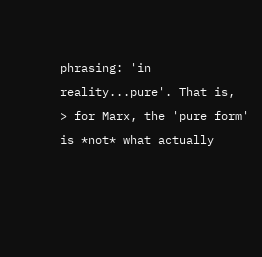phrasing: 'in reality...pure'. That is,
> for Marx, the 'pure form' is *not* what actually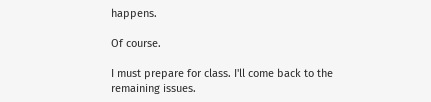happens.

Of course.

I must prepare for class. I'll come back to the remaining issues.